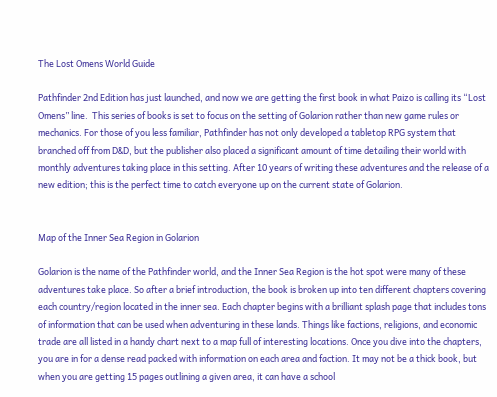The Lost Omens World Guide

Pathfinder 2nd Edition has just launched, and now we are getting the first book in what Paizo is calling its “Lost Omens” line.  This series of books is set to focus on the setting of Golarion rather than new game rules or mechanics. For those of you less familiar, Pathfinder has not only developed a tabletop RPG system that branched off from D&D, but the publisher also placed a significant amount of time detailing their world with monthly adventures taking place in this setting. After 10 years of writing these adventures and the release of a new edition; this is the perfect time to catch everyone up on the current state of Golarion.


Map of the Inner Sea Region in Golarion

Golarion is the name of the Pathfinder world, and the Inner Sea Region is the hot spot were many of these adventures take place. So after a brief introduction, the book is broken up into ten different chapters covering each country/region located in the inner sea. Each chapter begins with a brilliant splash page that includes tons of information that can be used when adventuring in these lands. Things like factions, religions, and economic trade are all listed in a handy chart next to a map full of interesting locations. Once you dive into the chapters, you are in for a dense read packed with information on each area and faction. It may not be a thick book, but when you are getting 15 pages outlining a given area, it can have a school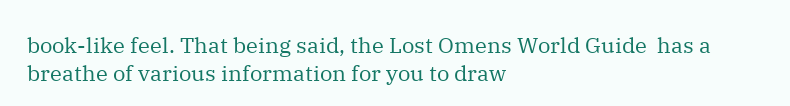book-like feel. That being said, the Lost Omens World Guide  has a breathe of various information for you to draw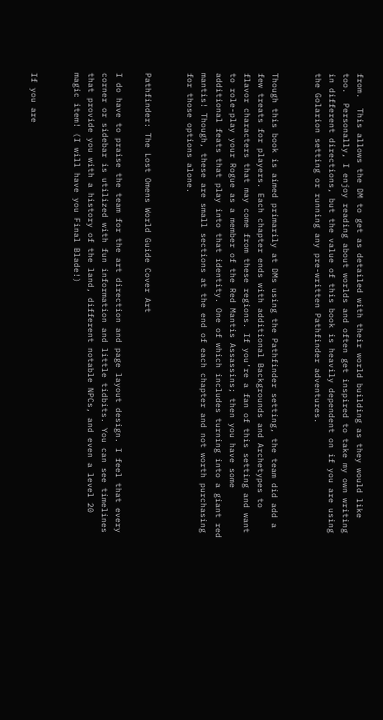from.  This allows the DM to get as detailed with their world building as they would like too.  Personally, I enjoy reading about worlds and often get inspired to take my own writing in different directions, but the value of this book is heavily dependent on if you are using the Golarion setting or running any pre-written Pathfinder adventures.


Though this book is aimed primarily at DMs using the Pathfinder setting, the team did add a few treats for players. Each chapter ends with additional Backgrounds and Archetypes to flavor characters that may come from these regions. If you’re a fan of this setting and want to role-play your Rogue as a member of the Red Mantis Assassins; then you have some additional feats that play into that identity. One of which includes turning into a giant red mantis! Though, these are small sections at the end of each chapter and not worth purchasing for those options alone.


Pathfinder: The Lost Omens World Guide Cover Art

I do have to praise the team for the art direction and page layout design. I feel that every corner or sidebar is utilized with fun information and little tidbits. You can see timelines that provide you with a history of the land, different notable NPCs, and even a level 20 magic item! (I will have you Final Blade!)


If you are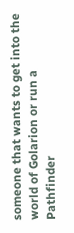someone that wants to get into the world of Golarion or run a Pathfinder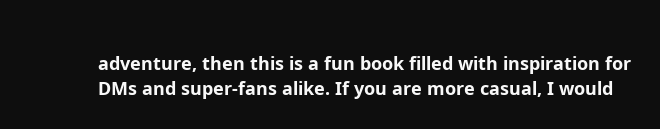adventure, then this is a fun book filled with inspiration for DMs and super-fans alike. If you are more casual, I would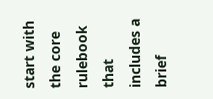start with the core rulebook that includes a brief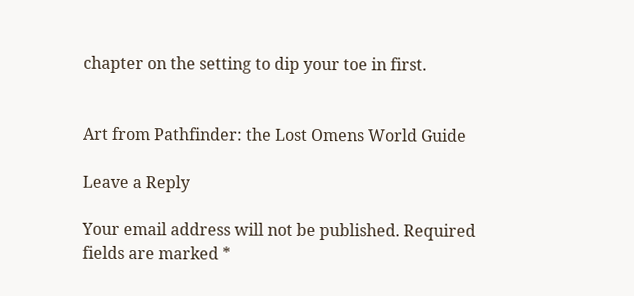chapter on the setting to dip your toe in first.


Art from Pathfinder: the Lost Omens World Guide

Leave a Reply

Your email address will not be published. Required fields are marked *